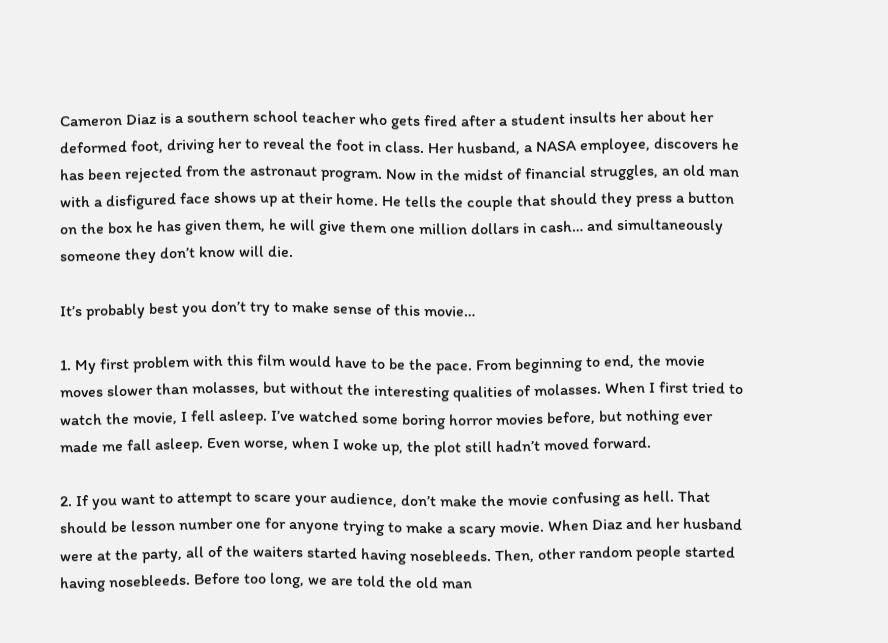Cameron Diaz is a southern school teacher who gets fired after a student insults her about her deformed foot, driving her to reveal the foot in class. Her husband, a NASA employee, discovers he has been rejected from the astronaut program. Now in the midst of financial struggles, an old man with a disfigured face shows up at their home. He tells the couple that should they press a button on the box he has given them, he will give them one million dollars in cash… and simultaneously someone they don’t know will die.

It’s probably best you don’t try to make sense of this movie…

1. My first problem with this film would have to be the pace. From beginning to end, the movie moves slower than molasses, but without the interesting qualities of molasses. When I first tried to watch the movie, I fell asleep. I’ve watched some boring horror movies before, but nothing ever made me fall asleep. Even worse, when I woke up, the plot still hadn’t moved forward.

2. If you want to attempt to scare your audience, don’t make the movie confusing as hell. That should be lesson number one for anyone trying to make a scary movie. When Diaz and her husband were at the party, all of the waiters started having nosebleeds. Then, other random people started having nosebleeds. Before too long, we are told the old man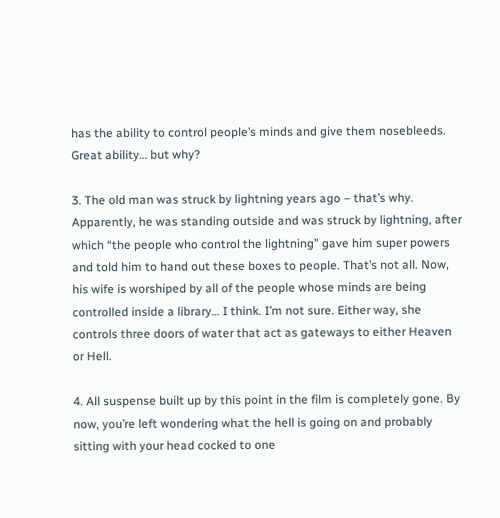has the ability to control people’s minds and give them nosebleeds. Great ability… but why?

3. The old man was struck by lightning years ago – that’s why. Apparently, he was standing outside and was struck by lightning, after which “the people who control the lightning” gave him super powers and told him to hand out these boxes to people. That’s not all. Now, his wife is worshiped by all of the people whose minds are being controlled inside a library… I think. I’m not sure. Either way, she controls three doors of water that act as gateways to either Heaven or Hell.

4. All suspense built up by this point in the film is completely gone. By now, you’re left wondering what the hell is going on and probably sitting with your head cocked to one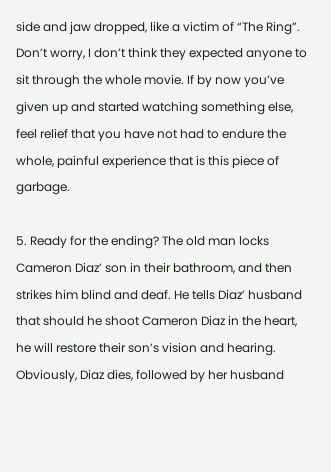side and jaw dropped, like a victim of “The Ring”. Don’t worry, I don’t think they expected anyone to sit through the whole movie. If by now you’ve given up and started watching something else, feel relief that you have not had to endure the whole, painful experience that is this piece of garbage.

5. Ready for the ending? The old man locks Cameron Diaz’ son in their bathroom, and then strikes him blind and deaf. He tells Diaz’ husband that should he shoot Cameron Diaz in the heart, he will restore their son’s vision and hearing. Obviously, Diaz dies, followed by her husband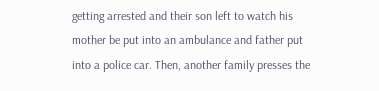getting arrested and their son left to watch his mother be put into an ambulance and father put into a police car. Then, another family presses the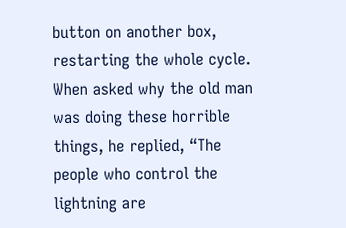button on another box, restarting the whole cycle. When asked why the old man was doing these horrible things, he replied, “The people who control the lightning are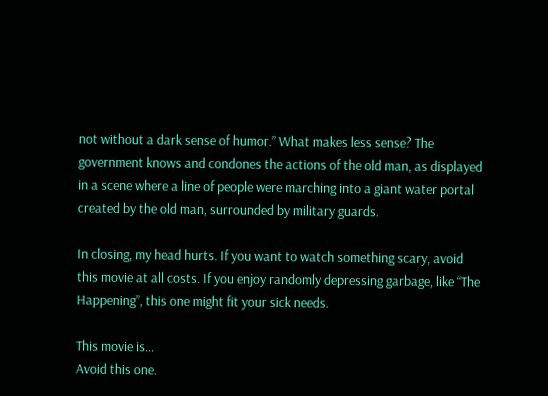not without a dark sense of humor.” What makes less sense? The government knows and condones the actions of the old man, as displayed in a scene where a line of people were marching into a giant water portal created by the old man, surrounded by military guards.

In closing, my head hurts. If you want to watch something scary, avoid this movie at all costs. If you enjoy randomly depressing garbage, like “The Happening”, this one might fit your sick needs.

This movie is…
Avoid this one.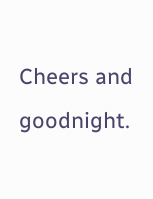Cheers and goodnight.